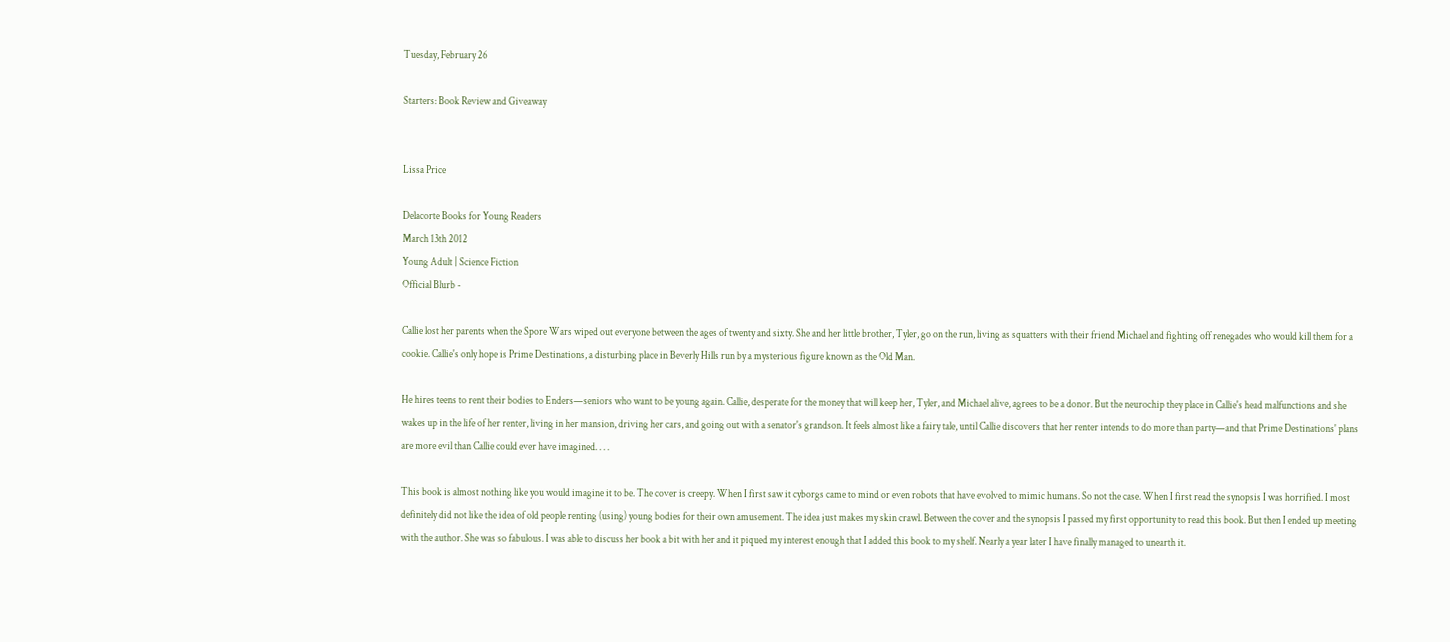Tuesday, February 26

Starters: Book Review and Giveaway


Lissa Price

Delacorte Books for Young Readers
March 13th 2012
Young Adult | Science Fiction
Official Blurb -

Callie lost her parents when the Spore Wars wiped out everyone between the ages of twenty and sixty. She and her little brother, Tyler, go on the run, living as squatters with their friend Michael and fighting off renegades who would kill them for a cookie. Callie's only hope is Prime Destinations, a disturbing place in Beverly Hills run by a mysterious figure known as the Old Man.

He hires teens to rent their bodies to Enders—seniors who want to be young again. Callie, desperate for the money that will keep her, Tyler, and Michael alive, agrees to be a donor. But the neurochip they place in Callie's head malfunctions and she wakes up in the life of her renter, living in her mansion, driving her cars, and going out with a senator's grandson. It feels almost like a fairy tale, until Callie discovers that her renter intends to do more than party—and that Prime Destinations' plans are more evil than Callie could ever have imagined. . . .

This book is almost nothing like you would imagine it to be. The cover is creepy. When I first saw it cyborgs came to mind or even robots that have evolved to mimic humans. So not the case. When I first read the synopsis I was horrified. I most definitely did not like the idea of old people renting (using) young bodies for their own amusement. The idea just makes my skin crawl. Between the cover and the synopsis I passed my first opportunity to read this book. But then I ended up meeting with the author. She was so fabulous. I was able to discuss her book a bit with her and it piqued my interest enough that I added this book to my shelf. Nearly a year later I have finally managed to unearth it.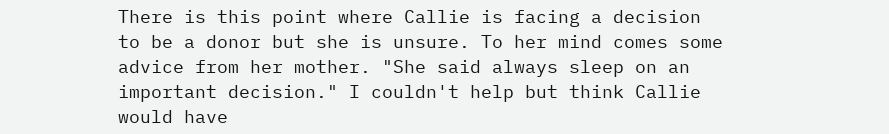There is this point where Callie is facing a decision to be a donor but she is unsure. To her mind comes some advice from her mother. "She said always sleep on an important decision." I couldn't help but think Callie would have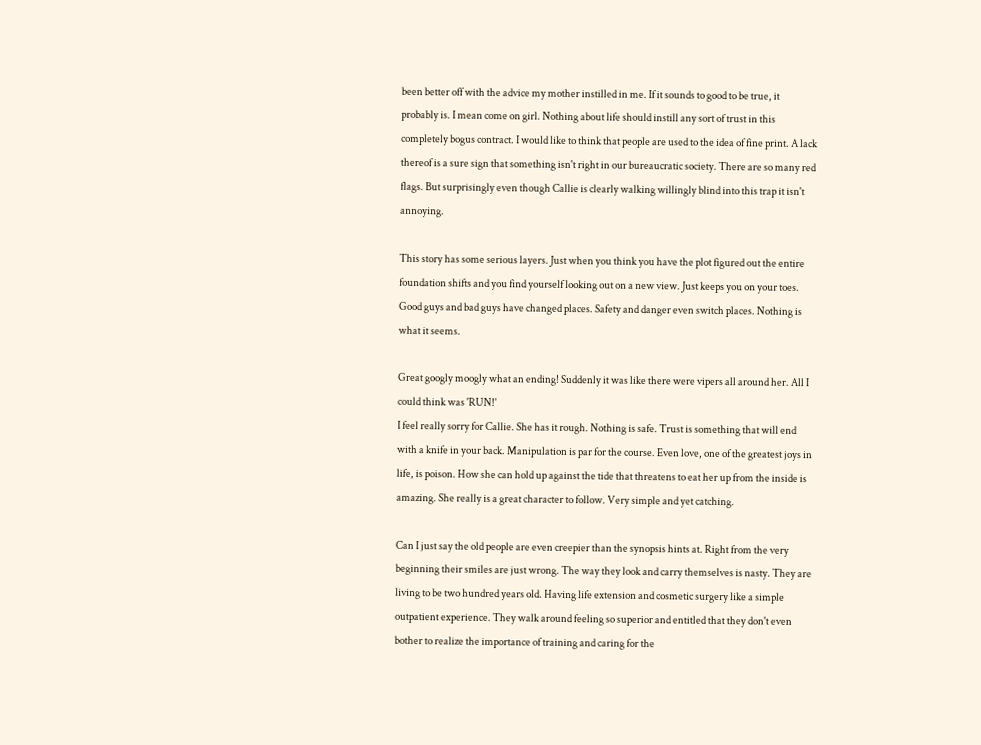been better off with the advice my mother instilled in me. If it sounds to good to be true, it probably is. I mean come on girl. Nothing about life should instill any sort of trust in this completely bogus contract. I would like to think that people are used to the idea of fine print. A lack thereof is a sure sign that something isn't right in our bureaucratic society. There are so many red flags. But surprisingly even though Callie is clearly walking willingly blind into this trap it isn't annoying.

This story has some serious layers. Just when you think you have the plot figured out the entire foundation shifts and you find yourself looking out on a new view. Just keeps you on your toes. Good guys and bad guys have changed places. Safety and danger even switch places. Nothing is what it seems.

Great googly moogly what an ending! Suddenly it was like there were vipers all around her. All I could think was 'RUN!'
I feel really sorry for Callie. She has it rough. Nothing is safe. Trust is something that will end with a knife in your back. Manipulation is par for the course. Even love, one of the greatest joys in life, is poison. How she can hold up against the tide that threatens to eat her up from the inside is amazing. She really is a great character to follow. Very simple and yet catching.

Can I just say the old people are even creepier than the synopsis hints at. Right from the very beginning their smiles are just wrong. The way they look and carry themselves is nasty. They are living to be two hundred years old. Having life extension and cosmetic surgery like a simple outpatient experience. They walk around feeling so superior and entitled that they don't even bother to realize the importance of training and caring for the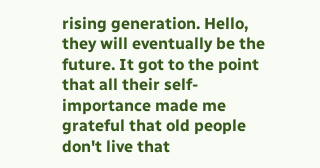rising generation. Hello, they will eventually be the future. It got to the point that all their self-importance made me grateful that old people don't live that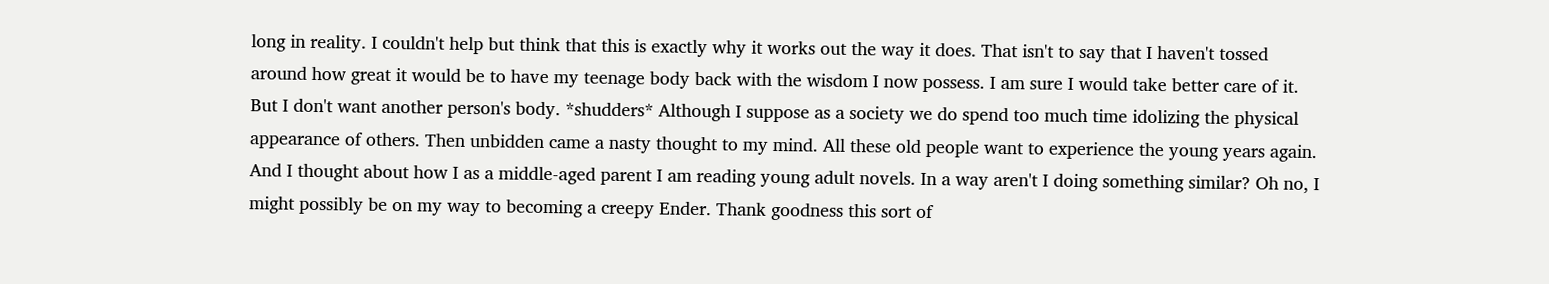long in reality. I couldn't help but think that this is exactly why it works out the way it does. That isn't to say that I haven't tossed around how great it would be to have my teenage body back with the wisdom I now possess. I am sure I would take better care of it. But I don't want another person's body. *shudders* Although I suppose as a society we do spend too much time idolizing the physical appearance of others. Then unbidden came a nasty thought to my mind. All these old people want to experience the young years again. And I thought about how I as a middle-aged parent I am reading young adult novels. In a way aren't I doing something similar? Oh no, I might possibly be on my way to becoming a creepy Ender. Thank goodness this sort of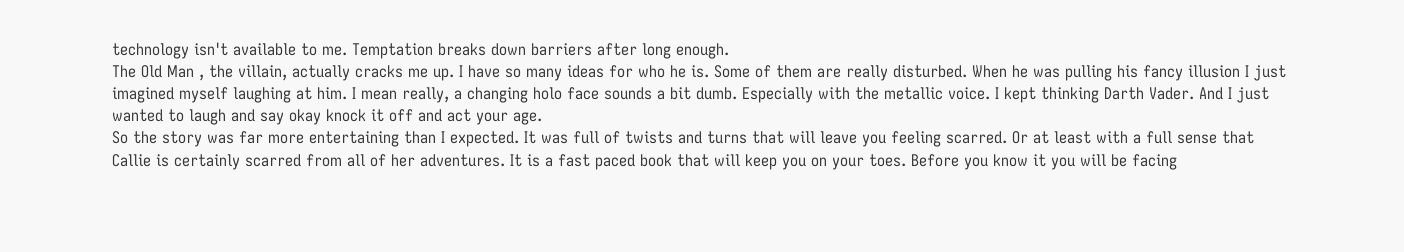technology isn't available to me. Temptation breaks down barriers after long enough.
The Old Man , the villain, actually cracks me up. I have so many ideas for who he is. Some of them are really disturbed. When he was pulling his fancy illusion I just imagined myself laughing at him. I mean really, a changing holo face sounds a bit dumb. Especially with the metallic voice. I kept thinking Darth Vader. And I just wanted to laugh and say okay knock it off and act your age.
So the story was far more entertaining than I expected. It was full of twists and turns that will leave you feeling scarred. Or at least with a full sense that Callie is certainly scarred from all of her adventures. It is a fast paced book that will keep you on your toes. Before you know it you will be facing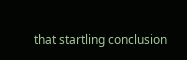that startling conclusion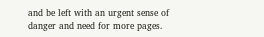and be left with an urgent sense of danger and need for more pages.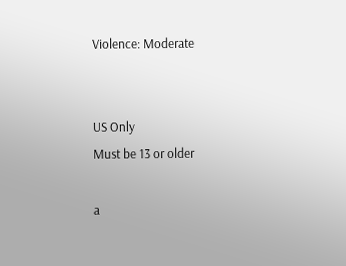Violence: Moderate


US Only
Must be 13 or older

a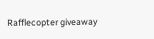Rafflecopter giveaway